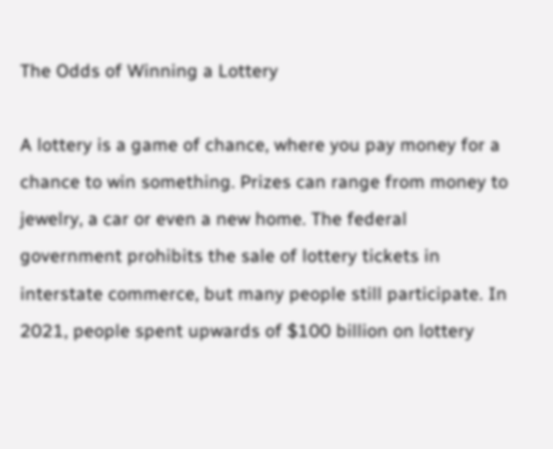The Odds of Winning a Lottery

A lottery is a game of chance, where you pay money for a chance to win something. Prizes can range from money to jewelry, a car or even a new home. The federal government prohibits the sale of lottery tickets in interstate commerce, but many people still participate. In 2021, people spent upwards of $100 billion on lottery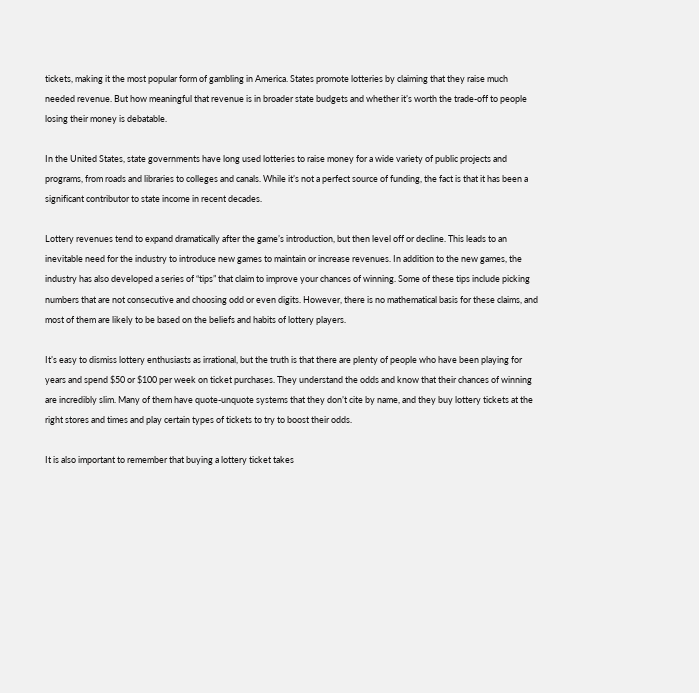tickets, making it the most popular form of gambling in America. States promote lotteries by claiming that they raise much needed revenue. But how meaningful that revenue is in broader state budgets and whether it’s worth the trade-off to people losing their money is debatable.

In the United States, state governments have long used lotteries to raise money for a wide variety of public projects and programs, from roads and libraries to colleges and canals. While it’s not a perfect source of funding, the fact is that it has been a significant contributor to state income in recent decades.

Lottery revenues tend to expand dramatically after the game’s introduction, but then level off or decline. This leads to an inevitable need for the industry to introduce new games to maintain or increase revenues. In addition to the new games, the industry has also developed a series of “tips” that claim to improve your chances of winning. Some of these tips include picking numbers that are not consecutive and choosing odd or even digits. However, there is no mathematical basis for these claims, and most of them are likely to be based on the beliefs and habits of lottery players.

It’s easy to dismiss lottery enthusiasts as irrational, but the truth is that there are plenty of people who have been playing for years and spend $50 or $100 per week on ticket purchases. They understand the odds and know that their chances of winning are incredibly slim. Many of them have quote-unquote systems that they don’t cite by name, and they buy lottery tickets at the right stores and times and play certain types of tickets to try to boost their odds.

It is also important to remember that buying a lottery ticket takes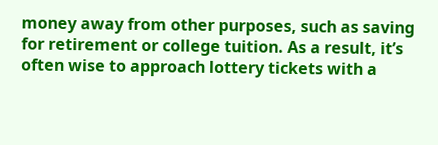money away from other purposes, such as saving for retirement or college tuition. As a result, it’s often wise to approach lottery tickets with a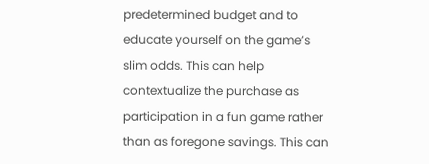predetermined budget and to educate yourself on the game’s slim odds. This can help contextualize the purchase as participation in a fun game rather than as foregone savings. This can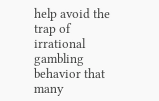help avoid the trap of irrational gambling behavior that many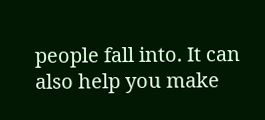people fall into. It can also help you make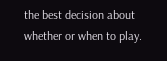the best decision about whether or when to play.